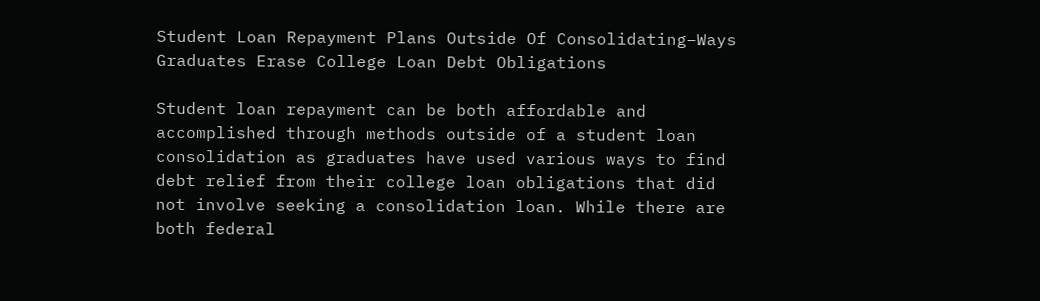Student Loan Repayment Plans Outside Of Consolidating–Ways Graduates Erase College Loan Debt Obligations

Student loan repayment can be both affordable and accomplished through methods outside of a student loan consolidation as graduates have used various ways to find debt relief from their college loan obligations that did not involve seeking a consolidation loan. While there are both federal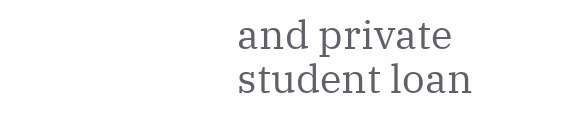and private student loan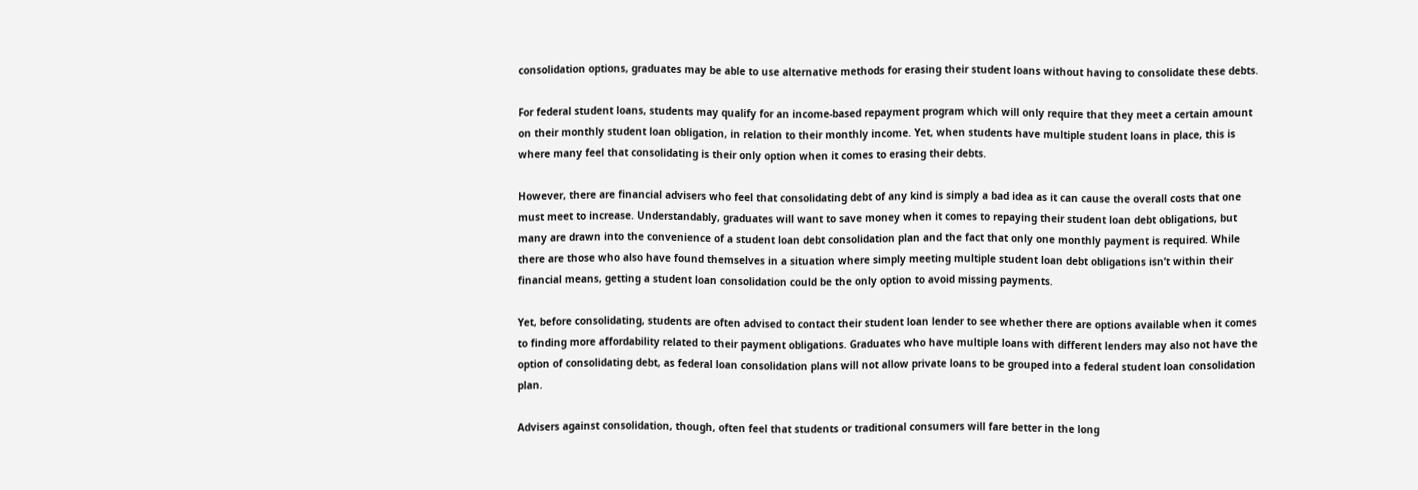consolidation options, graduates may be able to use alternative methods for erasing their student loans without having to consolidate these debts.

For federal student loans, students may qualify for an income-based repayment program which will only require that they meet a certain amount on their monthly student loan obligation, in relation to their monthly income. Yet, when students have multiple student loans in place, this is where many feel that consolidating is their only option when it comes to erasing their debts.

However, there are financial advisers who feel that consolidating debt of any kind is simply a bad idea as it can cause the overall costs that one must meet to increase. Understandably, graduates will want to save money when it comes to repaying their student loan debt obligations, but many are drawn into the convenience of a student loan debt consolidation plan and the fact that only one monthly payment is required. While there are those who also have found themselves in a situation where simply meeting multiple student loan debt obligations isn’t within their financial means, getting a student loan consolidation could be the only option to avoid missing payments.

Yet, before consolidating, students are often advised to contact their student loan lender to see whether there are options available when it comes to finding more affordability related to their payment obligations. Graduates who have multiple loans with different lenders may also not have the option of consolidating debt, as federal loan consolidation plans will not allow private loans to be grouped into a federal student loan consolidation plan.

Advisers against consolidation, though, often feel that students or traditional consumers will fare better in the long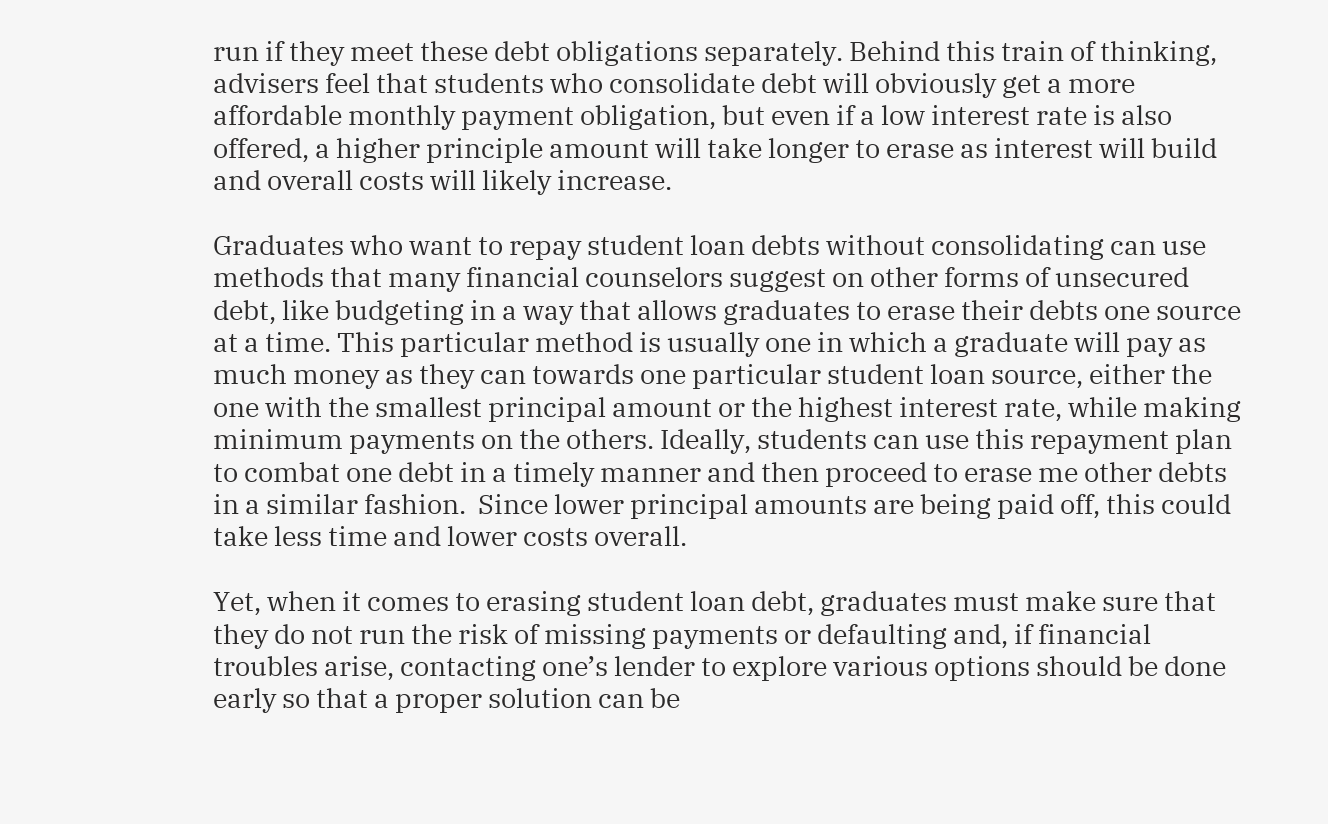run if they meet these debt obligations separately. Behind this train of thinking, advisers feel that students who consolidate debt will obviously get a more affordable monthly payment obligation, but even if a low interest rate is also offered, a higher principle amount will take longer to erase as interest will build and overall costs will likely increase.

Graduates who want to repay student loan debts without consolidating can use methods that many financial counselors suggest on other forms of unsecured debt, like budgeting in a way that allows graduates to erase their debts one source at a time. This particular method is usually one in which a graduate will pay as much money as they can towards one particular student loan source, either the one with the smallest principal amount or the highest interest rate, while making minimum payments on the others. Ideally, students can use this repayment plan to combat one debt in a timely manner and then proceed to erase me other debts in a similar fashion.  Since lower principal amounts are being paid off, this could take less time and lower costs overall.

Yet, when it comes to erasing student loan debt, graduates must make sure that they do not run the risk of missing payments or defaulting and, if financial troubles arise, contacting one’s lender to explore various options should be done early so that a proper solution can be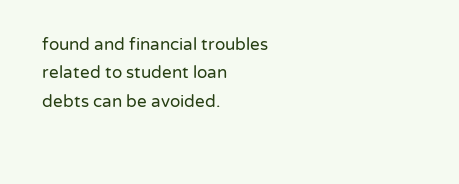found and financial troubles related to student loan debts can be avoided.